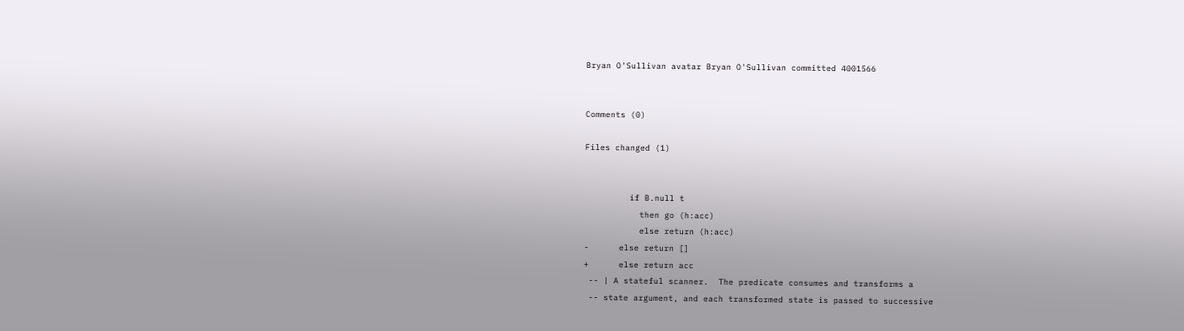Bryan O'Sullivan avatar Bryan O'Sullivan committed 4001566


Comments (0)

Files changed (1)


         if B.null t
           then go (h:acc)
           else return (h:acc)
-      else return []
+      else return acc
 -- | A stateful scanner.  The predicate consumes and transforms a
 -- state argument, and each transformed state is passed to successive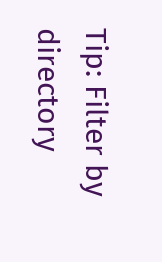Tip: Filter by directory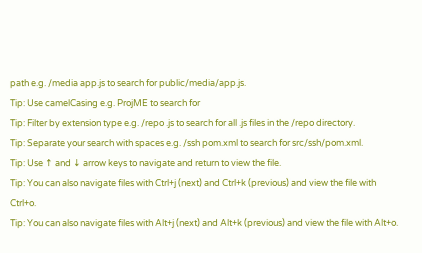path e.g. /media app.js to search for public/media/app.js.
Tip: Use camelCasing e.g. ProjME to search for
Tip: Filter by extension type e.g. /repo .js to search for all .js files in the /repo directory.
Tip: Separate your search with spaces e.g. /ssh pom.xml to search for src/ssh/pom.xml.
Tip: Use ↑ and ↓ arrow keys to navigate and return to view the file.
Tip: You can also navigate files with Ctrl+j (next) and Ctrl+k (previous) and view the file with Ctrl+o.
Tip: You can also navigate files with Alt+j (next) and Alt+k (previous) and view the file with Alt+o.